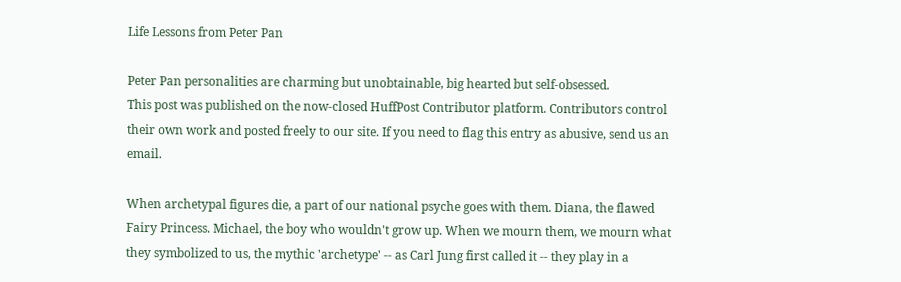Life Lessons from Peter Pan

Peter Pan personalities are charming but unobtainable, big hearted but self-obsessed.
This post was published on the now-closed HuffPost Contributor platform. Contributors control their own work and posted freely to our site. If you need to flag this entry as abusive, send us an email.

When archetypal figures die, a part of our national psyche goes with them. Diana, the flawed Fairy Princess. Michael, the boy who wouldn't grow up. When we mourn them, we mourn what they symbolized to us, the mythic 'archetype' -- as Carl Jung first called it -- they play in a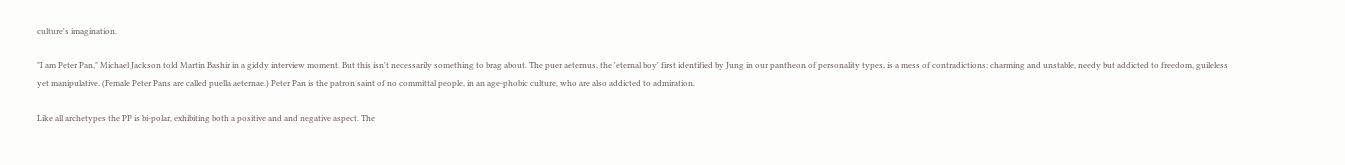culture's imagination.

"I am Peter Pan," Michael Jackson told Martin Bashir in a giddy interview moment. But this isn't necessarily something to brag about. The puer aeternus, the 'eternal boy' first identified by Jung in our pantheon of personality types, is a mess of contradictions: charming and unstable, needy but addicted to freedom, guileless yet manipulative. (Female Peter Pans are called puella aeternae.) Peter Pan is the patron saint of no committal people, in an age-phobic culture, who are also addicted to admiration.

Like all archetypes the PP is bi-polar, exhibiting both a positive and and negative aspect. The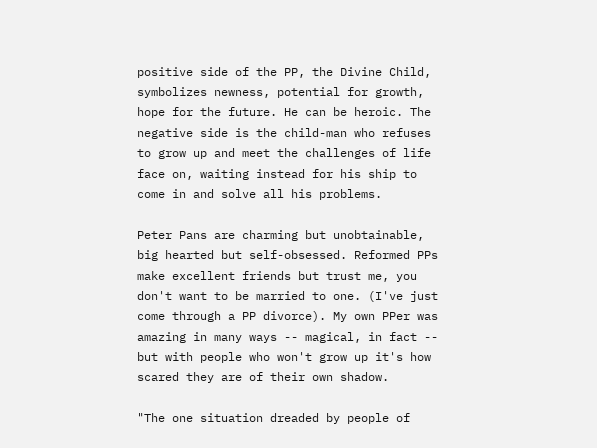positive side of the PP, the Divine Child, symbolizes newness, potential for growth, hope for the future. He can be heroic. The negative side is the child-man who refuses to grow up and meet the challenges of life face on, waiting instead for his ship to come in and solve all his problems.

Peter Pans are charming but unobtainable, big hearted but self-obsessed. Reformed PPs make excellent friends but trust me, you don't want to be married to one. (I've just come through a PP divorce). My own PPer was amazing in many ways -- magical, in fact -- but with people who won't grow up it's how scared they are of their own shadow.

"The one situation dreaded by people of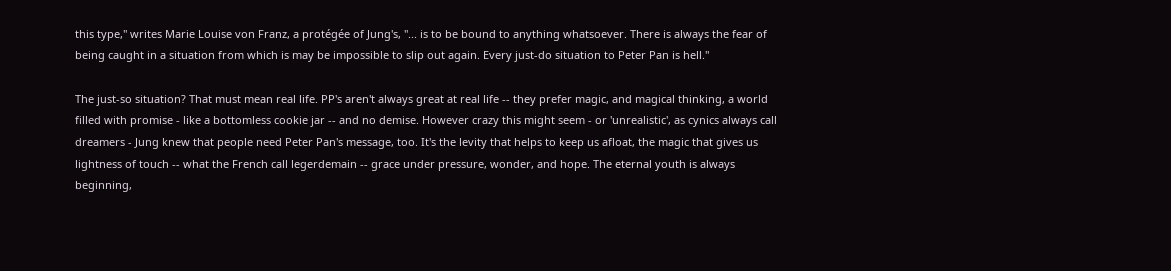this type," writes Marie Louise von Franz, a protégée of Jung's, "... is to be bound to anything whatsoever. There is always the fear of being caught in a situation from which is may be impossible to slip out again. Every just-do situation to Peter Pan is hell."

The just-so situation? That must mean real life. PP's aren't always great at real life -- they prefer magic, and magical thinking, a world filled with promise - like a bottomless cookie jar -- and no demise. However crazy this might seem - or 'unrealistic', as cynics always call dreamers - Jung knew that people need Peter Pan's message, too. It's the levity that helps to keep us afloat, the magic that gives us lightness of touch -- what the French call legerdemain -- grace under pressure, wonder, and hope. The eternal youth is always beginning,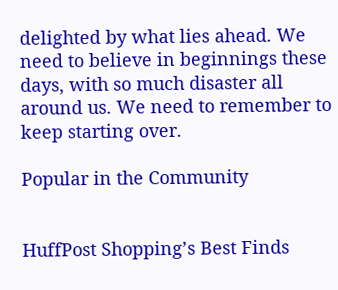delighted by what lies ahead. We need to believe in beginnings these days, with so much disaster all around us. We need to remember to keep starting over.

Popular in the Community


HuffPost Shopping’s Best Finds